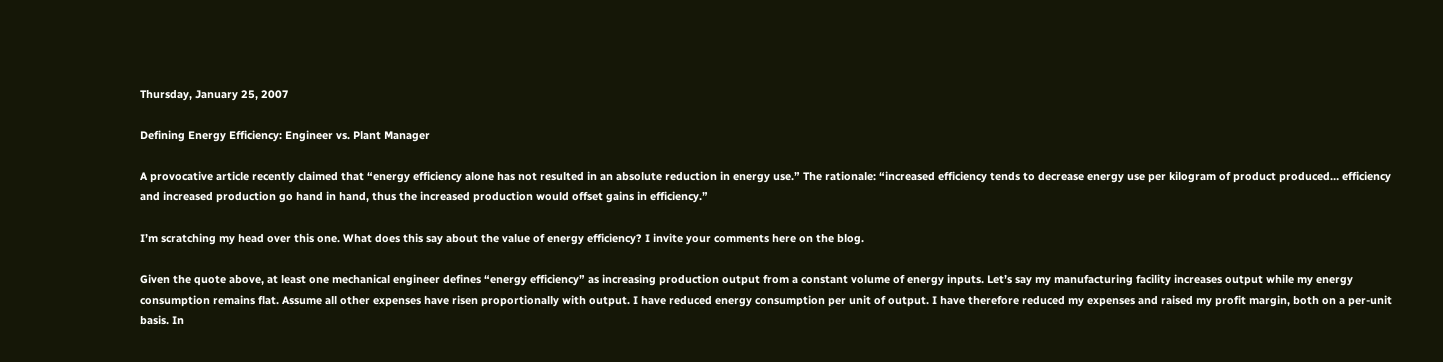Thursday, January 25, 2007

Defining Energy Efficiency: Engineer vs. Plant Manager

A provocative article recently claimed that “energy efficiency alone has not resulted in an absolute reduction in energy use.” The rationale: “increased efficiency tends to decrease energy use per kilogram of product produced… efficiency and increased production go hand in hand, thus the increased production would offset gains in efficiency.”

I’m scratching my head over this one. What does this say about the value of energy efficiency? I invite your comments here on the blog.

Given the quote above, at least one mechanical engineer defines “energy efficiency” as increasing production output from a constant volume of energy inputs. Let’s say my manufacturing facility increases output while my energy consumption remains flat. Assume all other expenses have risen proportionally with output. I have reduced energy consumption per unit of output. I have therefore reduced my expenses and raised my profit margin, both on a per-unit basis. In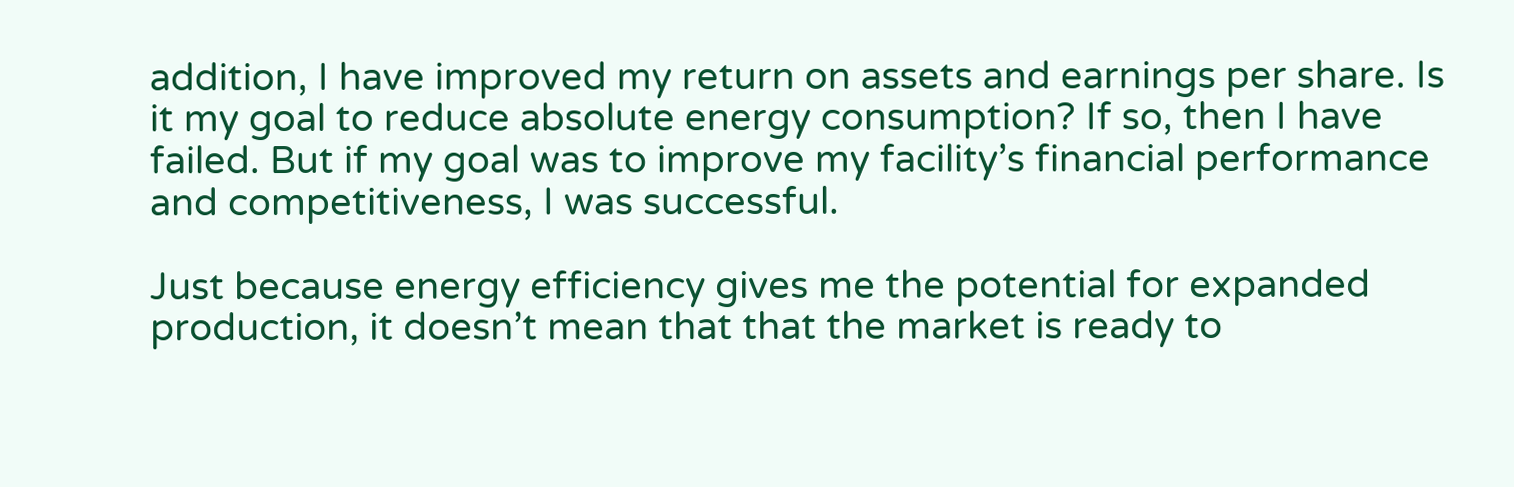addition, I have improved my return on assets and earnings per share. Is it my goal to reduce absolute energy consumption? If so, then I have failed. But if my goal was to improve my facility’s financial performance and competitiveness, I was successful.

Just because energy efficiency gives me the potential for expanded production, it doesn’t mean that that the market is ready to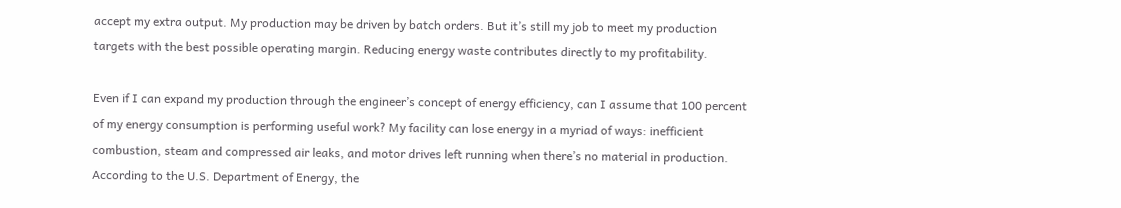accept my extra output. My production may be driven by batch orders. But it’s still my job to meet my production targets with the best possible operating margin. Reducing energy waste contributes directly to my profitability.

Even if I can expand my production through the engineer’s concept of energy efficiency, can I assume that 100 percent of my energy consumption is performing useful work? My facility can lose energy in a myriad of ways: inefficient combustion, steam and compressed air leaks, and motor drives left running when there’s no material in production. According to the U.S. Department of Energy, the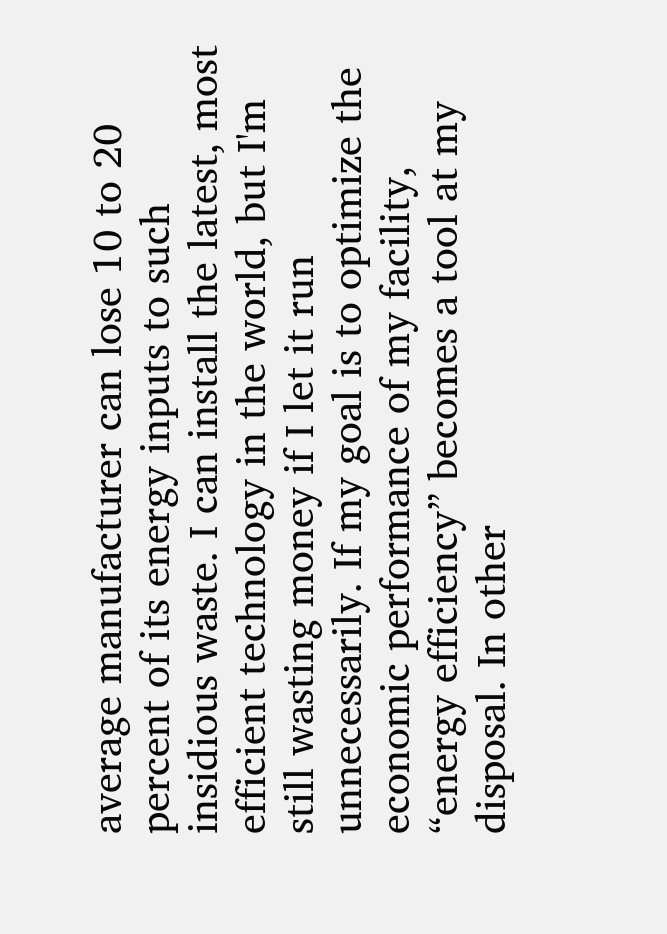average manufacturer can lose 10 to 20 percent of its energy inputs to such insidious waste. I can install the latest, most efficient technology in the world, but I'm still wasting money if I let it run unnecessarily. If my goal is to optimize the economic performance of my facility, “energy efficiency” becomes a tool at my disposal. In other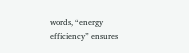words, “energy efficiency” ensures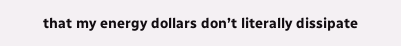that my energy dollars don’t literally dissipate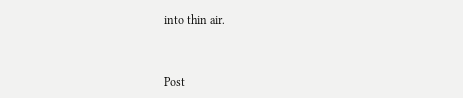into thin air.



Post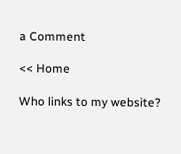a Comment

<< Home

Who links to my website?